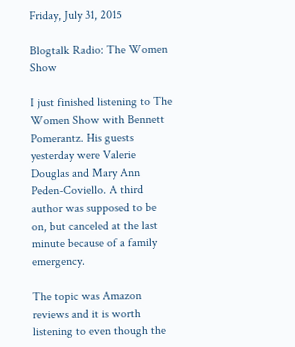Friday, July 31, 2015

Blogtalk Radio: The Women Show

I just finished listening to The Women Show with Bennett Pomerantz. His guests yesterday were Valerie Douglas and Mary Ann Peden-Coviello. A third author was supposed to be on, but canceled at the last minute because of a family emergency.

The topic was Amazon reviews and it is worth listening to even though the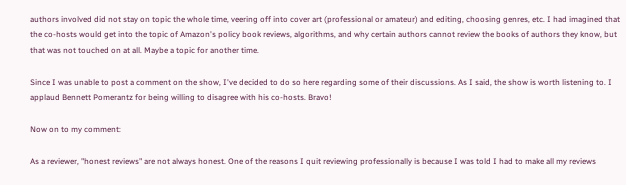authors involved did not stay on topic the whole time, veering off into cover art (professional or amateur) and editing, choosing genres, etc. I had imagined that the co-hosts would get into the topic of Amazon's policy book reviews, algorithms, and why certain authors cannot review the books of authors they know, but that was not touched on at all. Maybe a topic for another time.

Since I was unable to post a comment on the show, I've decided to do so here regarding some of their discussions. As I said, the show is worth listening to. I applaud Bennett Pomerantz for being willing to disagree with his co-hosts. Bravo!

Now on to my comment:

As a reviewer, "honest reviews" are not always honest. One of the reasons I quit reviewing professionally is because I was told I had to make all my reviews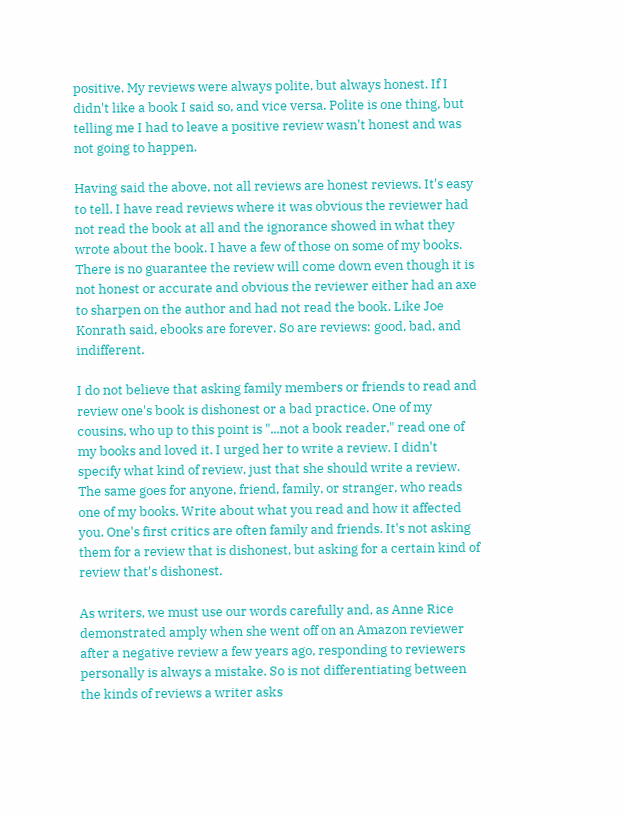positive. My reviews were always polite, but always honest. If I didn't like a book I said so, and vice versa. Polite is one thing, but telling me I had to leave a positive review wasn't honest and was not going to happen.

Having said the above, not all reviews are honest reviews. It's easy to tell. I have read reviews where it was obvious the reviewer had not read the book at all and the ignorance showed in what they wrote about the book. I have a few of those on some of my books. There is no guarantee the review will come down even though it is not honest or accurate and obvious the reviewer either had an axe to sharpen on the author and had not read the book. Like Joe Konrath said, ebooks are forever. So are reviews: good, bad, and indifferent.

I do not believe that asking family members or friends to read and review one's book is dishonest or a bad practice. One of my cousins, who up to this point is "...not a book reader," read one of my books and loved it. I urged her to write a review. I didn't specify what kind of review, just that she should write a review. The same goes for anyone, friend, family, or stranger, who reads one of my books. Write about what you read and how it affected you. One's first critics are often family and friends. It's not asking them for a review that is dishonest, but asking for a certain kind of review that's dishonest.

As writers, we must use our words carefully and, as Anne Rice demonstrated amply when she went off on an Amazon reviewer after a negative review a few years ago, responding to reviewers personally is always a mistake. So is not differentiating between the kinds of reviews a writer asks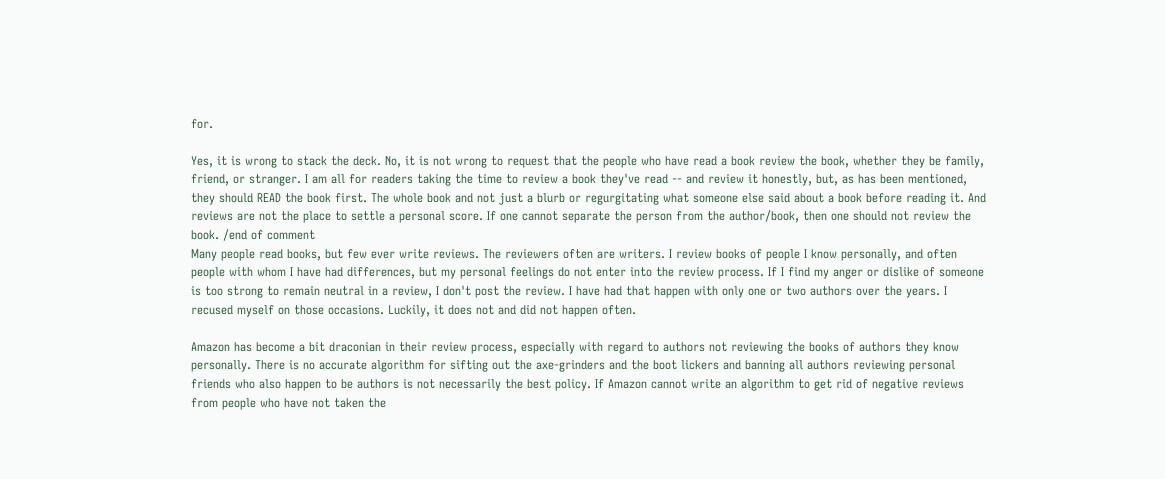for.

Yes, it is wrong to stack the deck. No, it is not wrong to request that the people who have read a book review the book, whether they be family, friend, or stranger. I am all for readers taking the time to review a book they've read -- and review it honestly, but, as has been mentioned, they should READ the book first. The whole book and not just a blurb or regurgitating what someone else said about a book before reading it. And reviews are not the place to settle a personal score. If one cannot separate the person from the author/book, then one should not review the book. /end of comment
Many people read books, but few ever write reviews. The reviewers often are writers. I review books of people I know personally, and often people with whom I have had differences, but my personal feelings do not enter into the review process. If I find my anger or dislike of someone is too strong to remain neutral in a review, I don't post the review. I have had that happen with only one or two authors over the years. I recused myself on those occasions. Luckily, it does not and did not happen often.

Amazon has become a bit draconian in their review process, especially with regard to authors not reviewing the books of authors they know personally. There is no accurate algorithm for sifting out the axe-grinders and the boot lickers and banning all authors reviewing personal friends who also happen to be authors is not necessarily the best policy. If Amazon cannot write an algorithm to get rid of negative reviews from people who have not taken the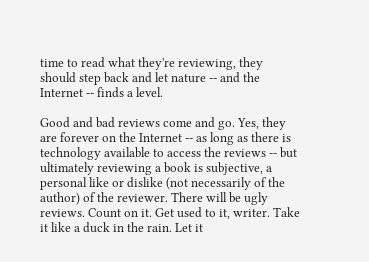time to read what they're reviewing, they should step back and let nature -- and the Internet -- finds a level.

Good and bad reviews come and go. Yes, they are forever on the Internet -- as long as there is technology available to access the reviews -- but ultimately reviewing a book is subjective, a personal like or dislike (not necessarily of the author) of the reviewer. There will be ugly reviews. Count on it. Get used to it, writer. Take it like a duck in the rain. Let it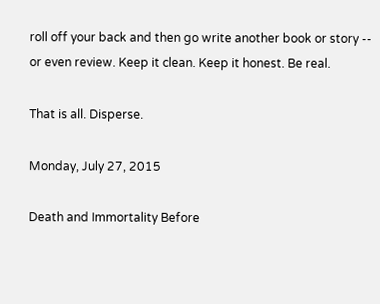roll off your back and then go write another book or story -- or even review. Keep it clean. Keep it honest. Be real.

That is all. Disperse.

Monday, July 27, 2015

Death and Immortality Before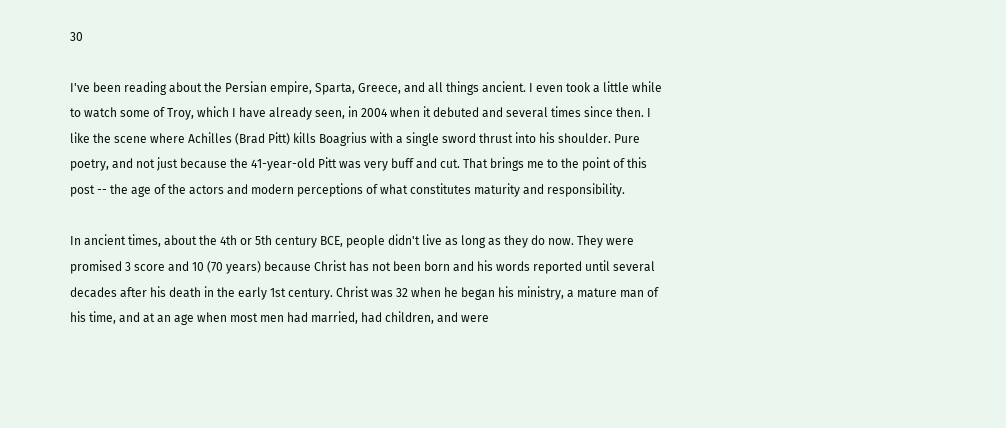30

I've been reading about the Persian empire, Sparta, Greece, and all things ancient. I even took a little while to watch some of Troy, which I have already seen, in 2004 when it debuted and several times since then. I like the scene where Achilles (Brad Pitt) kills Boagrius with a single sword thrust into his shoulder. Pure poetry, and not just because the 41-year-old Pitt was very buff and cut. That brings me to the point of this post -- the age of the actors and modern perceptions of what constitutes maturity and responsibility.

In ancient times, about the 4th or 5th century BCE, people didn't live as long as they do now. They were promised 3 score and 10 (70 years) because Christ has not been born and his words reported until several decades after his death in the early 1st century. Christ was 32 when he began his ministry, a mature man of his time, and at an age when most men had married, had children, and were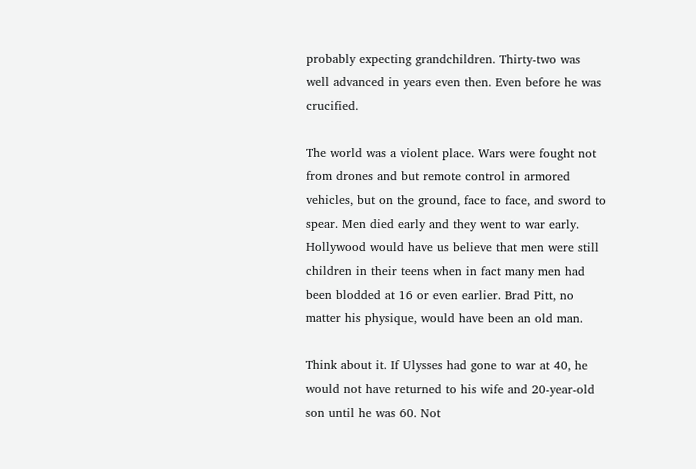probably expecting grandchildren. Thirty-two was well advanced in years even then. Even before he was crucified.

The world was a violent place. Wars were fought not from drones and but remote control in armored vehicles, but on the ground, face to face, and sword to spear. Men died early and they went to war early. Hollywood would have us believe that men were still children in their teens when in fact many men had been blodded at 16 or even earlier. Brad Pitt, no matter his physique, would have been an old man.

Think about it. If Ulysses had gone to war at 40, he would not have returned to his wife and 20-year-old son until he was 60. Not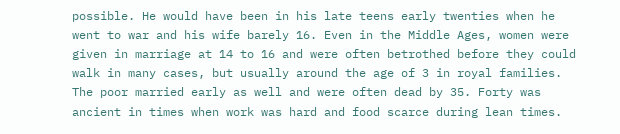possible. He would have been in his late teens early twenties when he went to war and his wife barely 16. Even in the Middle Ages, women were given in marriage at 14 to 16 and were often betrothed before they could walk in many cases, but usually around the age of 3 in royal families. The poor married early as well and were often dead by 35. Forty was ancient in times when work was hard and food scarce during lean times.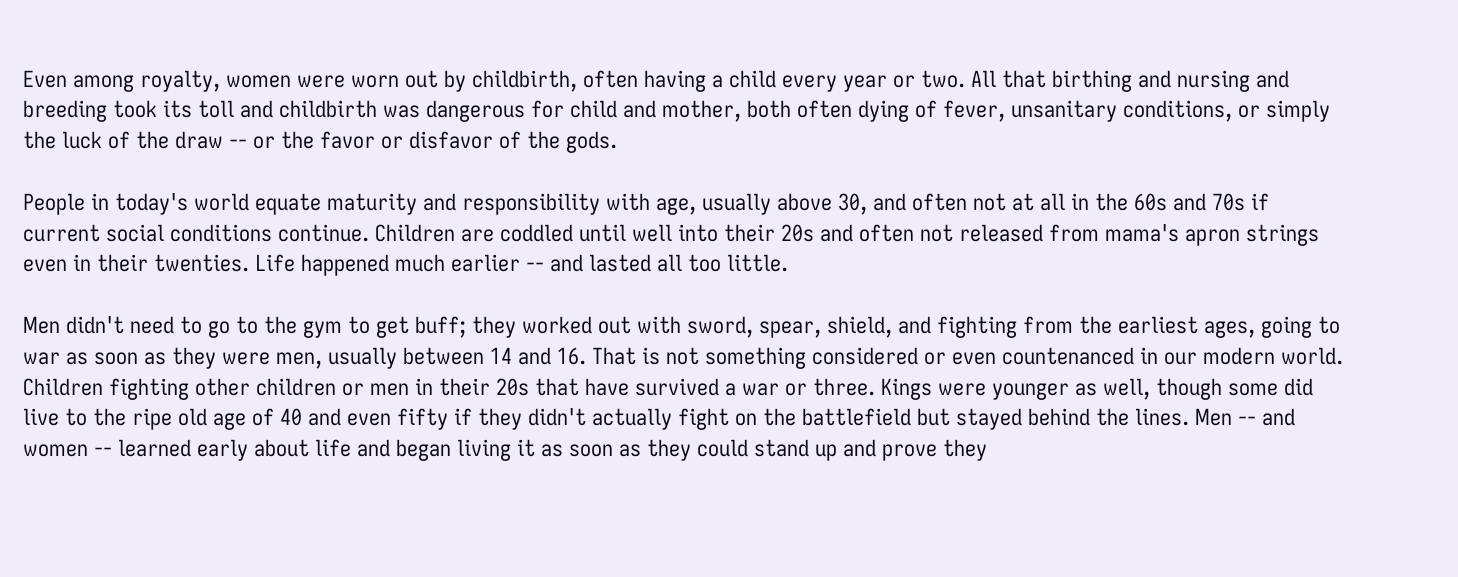Even among royalty, women were worn out by childbirth, often having a child every year or two. All that birthing and nursing and breeding took its toll and childbirth was dangerous for child and mother, both often dying of fever, unsanitary conditions, or simply the luck of the draw -- or the favor or disfavor of the gods.

People in today's world equate maturity and responsibility with age, usually above 30, and often not at all in the 60s and 70s if current social conditions continue. Children are coddled until well into their 20s and often not released from mama's apron strings even in their twenties. Life happened much earlier -- and lasted all too little.

Men didn't need to go to the gym to get buff; they worked out with sword, spear, shield, and fighting from the earliest ages, going to war as soon as they were men, usually between 14 and 16. That is not something considered or even countenanced in our modern world. Children fighting other children or men in their 20s that have survived a war or three. Kings were younger as well, though some did live to the ripe old age of 40 and even fifty if they didn't actually fight on the battlefield but stayed behind the lines. Men -- and women -- learned early about life and began living it as soon as they could stand up and prove they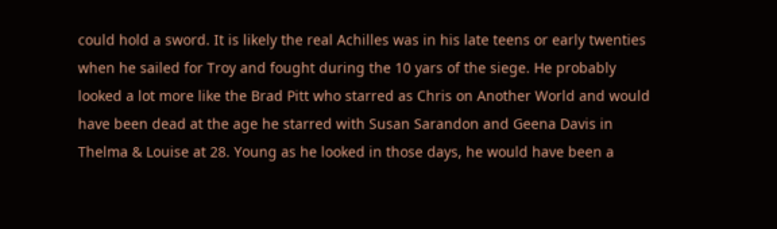could hold a sword. It is likely the real Achilles was in his late teens or early twenties when he sailed for Troy and fought during the 10 yars of the siege. He probably looked a lot more like the Brad Pitt who starred as Chris on Another World and would have been dead at the age he starred with Susan Sarandon and Geena Davis in Thelma & Louise at 28. Young as he looked in those days, he would have been a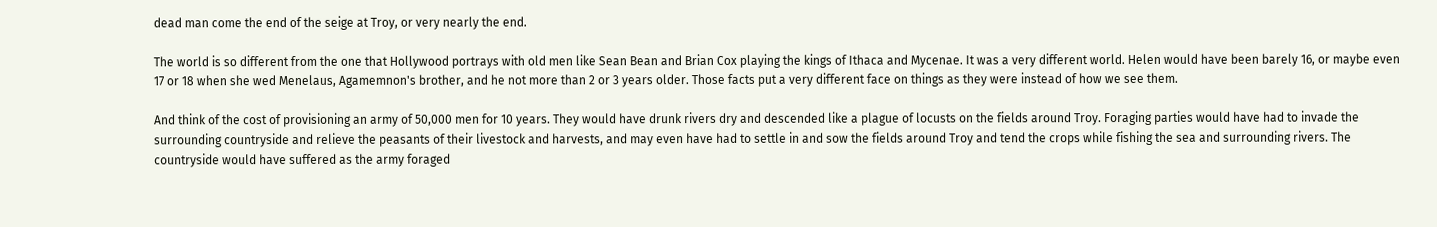dead man come the end of the seige at Troy, or very nearly the end.

The world is so different from the one that Hollywood portrays with old men like Sean Bean and Brian Cox playing the kings of Ithaca and Mycenae. It was a very different world. Helen would have been barely 16, or maybe even 17 or 18 when she wed Menelaus, Agamemnon's brother, and he not more than 2 or 3 years older. Those facts put a very different face on things as they were instead of how we see them.

And think of the cost of provisioning an army of 50,000 men for 10 years. They would have drunk rivers dry and descended like a plague of locusts on the fields around Troy. Foraging parties would have had to invade the surrounding countryside and relieve the peasants of their livestock and harvests, and may even have had to settle in and sow the fields around Troy and tend the crops while fishing the sea and surrounding rivers. The countryside would have suffered as the army foraged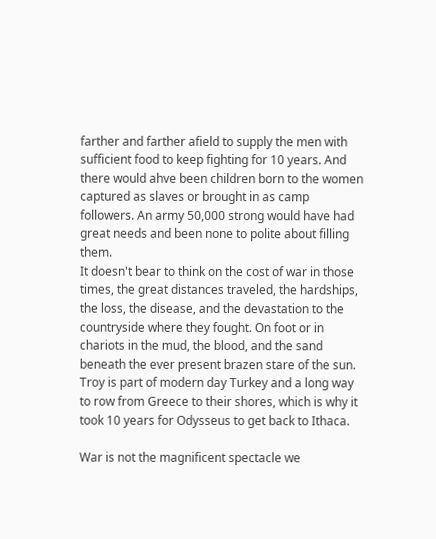farther and farther afield to supply the men with sufficient food to keep fighting for 10 years. And there would ahve been children born to the women captured as slaves or brought in as camp followers. An army 50,000 strong would have had great needs and been none to polite about filling them.
It doesn't bear to think on the cost of war in those times, the great distances traveled, the hardships, the loss, the disease, and the devastation to the countryside where they fought. On foot or in chariots in the mud, the blood, and the sand beneath the ever present brazen stare of the sun. Troy is part of modern day Turkey and a long way to row from Greece to their shores, which is why it took 10 years for Odysseus to get back to Ithaca.

War is not the magnificent spectacle we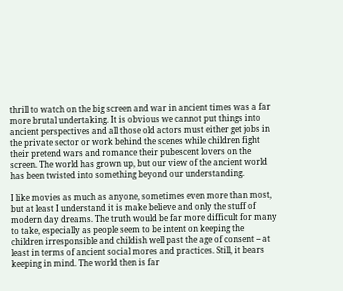thrill to watch on the big screen and war in ancient times was a far more brutal undertaking. It is obvious we cannot put things into ancient perspectives and all those old actors must either get jobs in the private sector or work behind the scenes while children fight their pretend wars and romance their pubescent lovers on the screen. The world has grown up, but our view of the ancient world has been twisted into something beyond our understanding.

I like movies as much as anyone, sometimes even more than most, but at least I understand it is make believe and only the stuff of modern day dreams. The truth would be far more difficult for many to take, especially as people seem to be intent on keeping the children irresponsible and childish well past the age of consent -- at least in terms of ancient social mores and practices. Still, it bears keeping in mind. The world then is far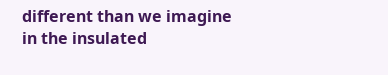different than we imagine in the insulated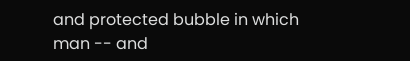and protected bubble in which man -- and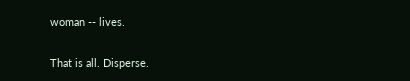woman -- lives.

That is all. Disperse.